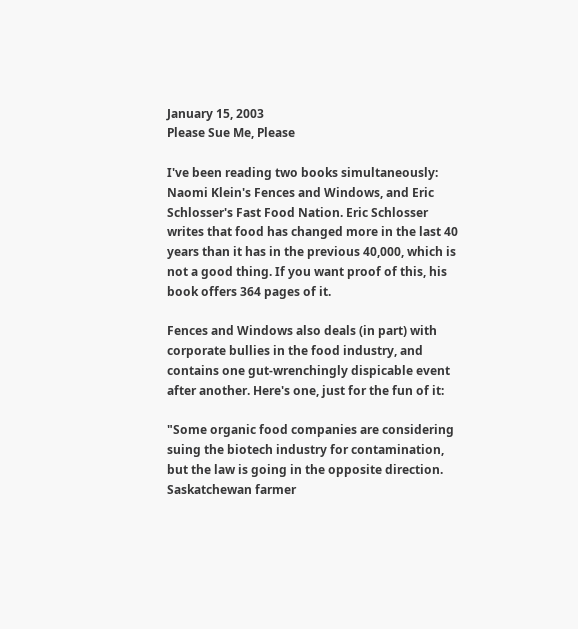January 15, 2003
Please Sue Me, Please

I've been reading two books simultaneously: Naomi Klein's Fences and Windows, and Eric Schlosser's Fast Food Nation. Eric Schlosser writes that food has changed more in the last 40 years than it has in the previous 40,000, which is not a good thing. If you want proof of this, his book offers 364 pages of it.

Fences and Windows also deals (in part) with corporate bullies in the food industry, and contains one gut-wrenchingly dispicable event after another. Here's one, just for the fun of it:

"Some organic food companies are considering suing the biotech industry for contamination, but the law is going in the opposite direction. Saskatchewan farmer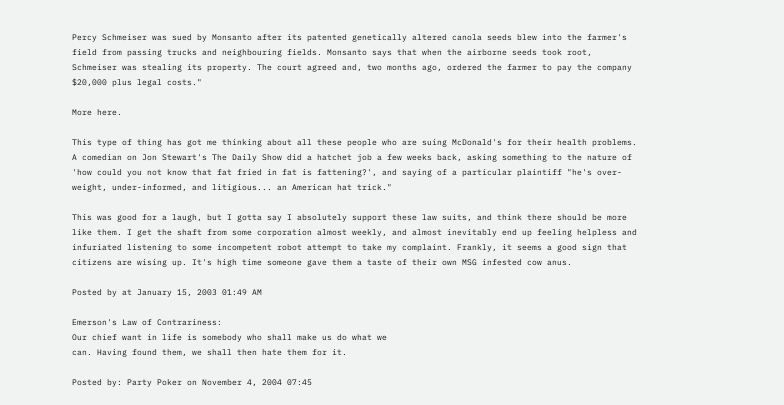Percy Schmeiser was sued by Monsanto after its patented genetically altered canola seeds blew into the farmer's field from passing trucks and neighbouring fields. Monsanto says that when the airborne seeds took root, Schmeiser was stealing its property. The court agreed and, two months ago, ordered the farmer to pay the company $20,000 plus legal costs."

More here.

This type of thing has got me thinking about all these people who are suing McDonald's for their health problems. A comedian on Jon Stewart's The Daily Show did a hatchet job a few weeks back, asking something to the nature of 'how could you not know that fat fried in fat is fattening?', and saying of a particular plaintiff "he's over-weight, under-informed, and litigious... an American hat trick."

This was good for a laugh, but I gotta say I absolutely support these law suits, and think there should be more like them. I get the shaft from some corporation almost weekly, and almost inevitably end up feeling helpless and infuriated listening to some incompetent robot attempt to take my complaint. Frankly, it seems a good sign that citizens are wising up. It's high time someone gave them a taste of their own MSG infested cow anus.

Posted by at January 15, 2003 01:49 AM

Emerson's Law of Contrariness:
Our chief want in life is somebody who shall make us do what we
can. Having found them, we shall then hate them for it.

Posted by: Party Poker on November 4, 2004 07:45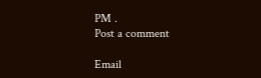PM .
Post a comment

Email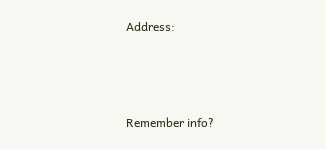Address:



Remember info?